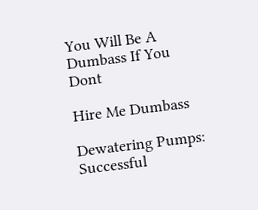You Will Be A Dumbass If You Dont

Hire Me Dumbass

Dewatering Pumps: Successful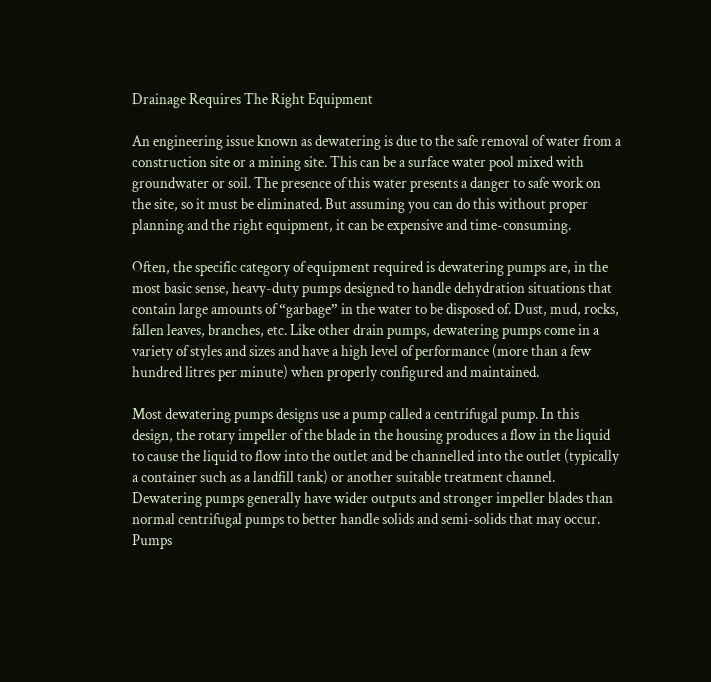Drainage Requires The Right Equipment

An engineering issue known as dewatering is due to the safe removal of water from a construction site or a mining site. This can be a surface water pool mixed with groundwater or soil. The presence of this water presents a danger to safe work on the site, so it must be eliminated. But assuming you can do this without proper planning and the right equipment, it can be expensive and time-consuming.

Often, the specific category of equipment required is dewatering pumps are, in the most basic sense, heavy-duty pumps designed to handle dehydration situations that contain large amounts of “garbage” in the water to be disposed of. Dust, mud, rocks, fallen leaves, branches, etc. Like other drain pumps, dewatering pumps come in a variety of styles and sizes and have a high level of performance (more than a few hundred litres per minute) when properly configured and maintained.

Most dewatering pumps designs use a pump called a centrifugal pump. In this design, the rotary impeller of the blade in the housing produces a flow in the liquid to cause the liquid to flow into the outlet and be channelled into the outlet (typically a container such as a landfill tank) or another suitable treatment channel. Dewatering pumps generally have wider outputs and stronger impeller blades than normal centrifugal pumps to better handle solids and semi-solids that may occur. Pumps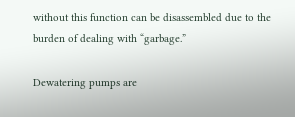without this function can be disassembled due to the burden of dealing with “garbage.”

Dewatering pumps are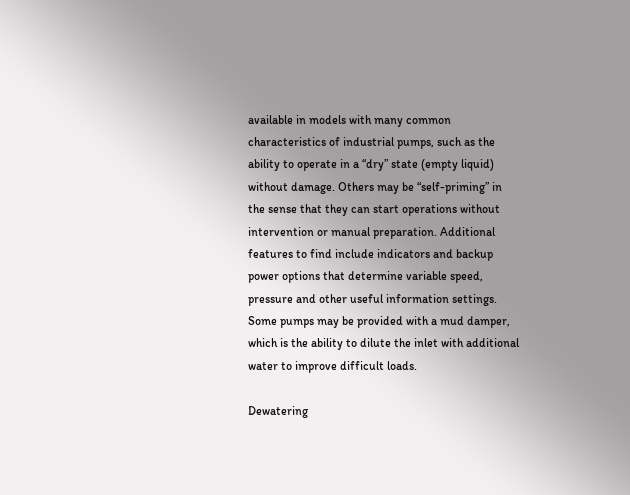available in models with many common characteristics of industrial pumps, such as the ability to operate in a “dry” state (empty liquid) without damage. Others may be “self-priming” in the sense that they can start operations without intervention or manual preparation. Additional features to find include indicators and backup power options that determine variable speed, pressure and other useful information settings. Some pumps may be provided with a mud damper, which is the ability to dilute the inlet with additional water to improve difficult loads.

Dewatering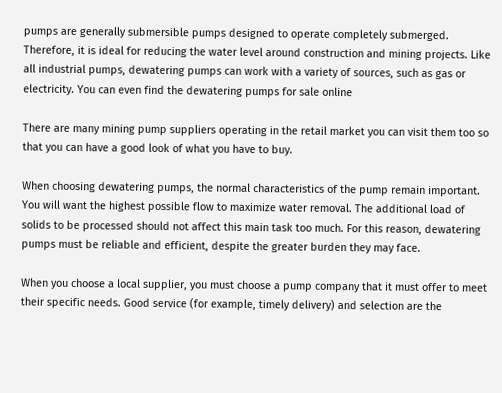pumps are generally submersible pumps designed to operate completely submerged. Therefore, it is ideal for reducing the water level around construction and mining projects. Like all industrial pumps, dewatering pumps can work with a variety of sources, such as gas or electricity. You can even find the dewatering pumps for sale online

There are many mining pump suppliers operating in the retail market you can visit them too so that you can have a good look of what you have to buy.

When choosing dewatering pumps, the normal characteristics of the pump remain important. You will want the highest possible flow to maximize water removal. The additional load of solids to be processed should not affect this main task too much. For this reason, dewatering pumps must be reliable and efficient, despite the greater burden they may face.

When you choose a local supplier, you must choose a pump company that it must offer to meet their specific needs. Good service (for example, timely delivery) and selection are the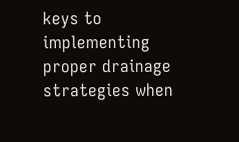keys to implementing proper drainage strategies when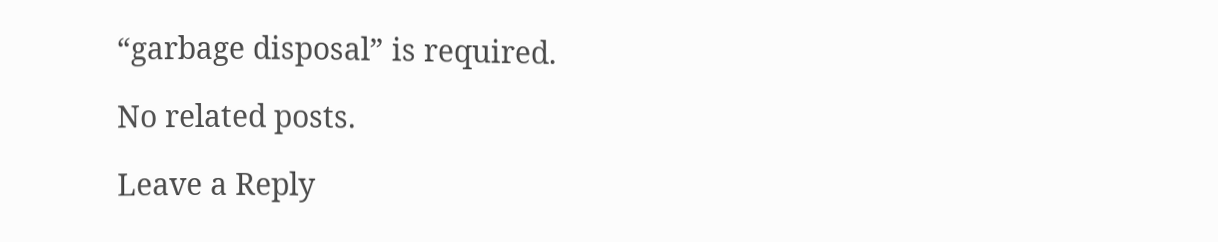“garbage disposal” is required.

No related posts.

Leave a Reply